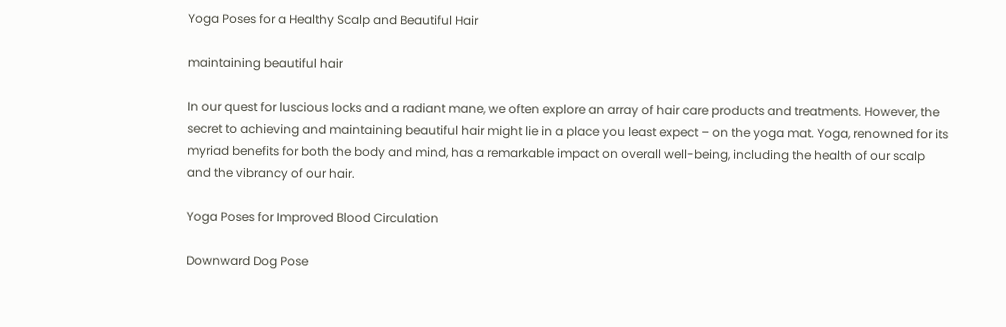Yoga Poses for a Healthy Scalp and Beautiful Hair

maintaining beautiful hair

In our quest for luscious locks and a radiant mane, we often explore an array of hair care products and treatments. However, the secret to achieving and maintaining beautiful hair might lie in a place you least expect – on the yoga mat. Yoga, renowned for its myriad benefits for both the body and mind, has a remarkable impact on overall well-being, including the health of our scalp and the vibrancy of our hair.

Yoga Poses for Improved Blood Circulation

Downward Dog Pose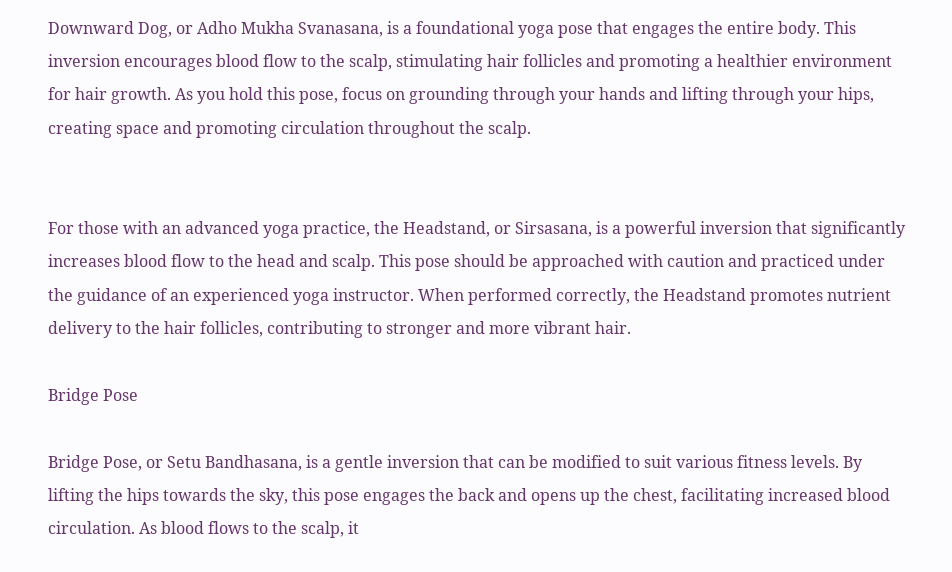Downward Dog, or Adho Mukha Svanasana, is a foundational yoga pose that engages the entire body. This inversion encourages blood flow to the scalp, stimulating hair follicles and promoting a healthier environment for hair growth. As you hold this pose, focus on grounding through your hands and lifting through your hips, creating space and promoting circulation throughout the scalp.


For those with an advanced yoga practice, the Headstand, or Sirsasana, is a powerful inversion that significantly increases blood flow to the head and scalp. This pose should be approached with caution and practiced under the guidance of an experienced yoga instructor. When performed correctly, the Headstand promotes nutrient delivery to the hair follicles, contributing to stronger and more vibrant hair.

Bridge Pose

Bridge Pose, or Setu Bandhasana, is a gentle inversion that can be modified to suit various fitness levels. By lifting the hips towards the sky, this pose engages the back and opens up the chest, facilitating increased blood circulation. As blood flows to the scalp, it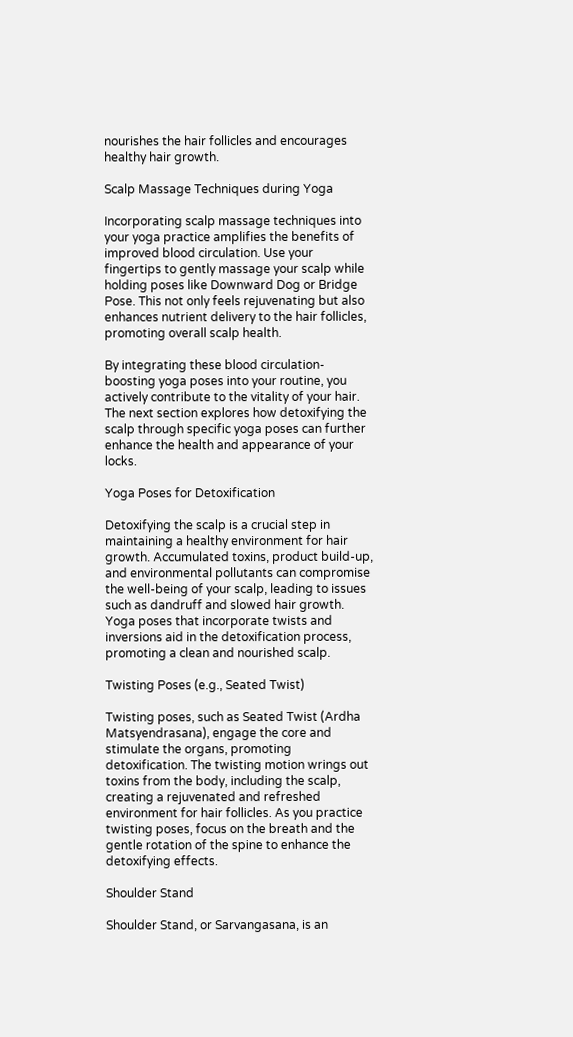nourishes the hair follicles and encourages healthy hair growth.

Scalp Massage Techniques during Yoga

Incorporating scalp massage techniques into your yoga practice amplifies the benefits of improved blood circulation. Use your fingertips to gently massage your scalp while holding poses like Downward Dog or Bridge Pose. This not only feels rejuvenating but also enhances nutrient delivery to the hair follicles, promoting overall scalp health.

By integrating these blood circulation-boosting yoga poses into your routine, you actively contribute to the vitality of your hair. The next section explores how detoxifying the scalp through specific yoga poses can further enhance the health and appearance of your locks.

Yoga Poses for Detoxification

Detoxifying the scalp is a crucial step in maintaining a healthy environment for hair growth. Accumulated toxins, product build-up, and environmental pollutants can compromise the well-being of your scalp, leading to issues such as dandruff and slowed hair growth. Yoga poses that incorporate twists and inversions aid in the detoxification process, promoting a clean and nourished scalp.

Twisting Poses (e.g., Seated Twist)

Twisting poses, such as Seated Twist (Ardha Matsyendrasana), engage the core and stimulate the organs, promoting detoxification. The twisting motion wrings out toxins from the body, including the scalp, creating a rejuvenated and refreshed environment for hair follicles. As you practice twisting poses, focus on the breath and the gentle rotation of the spine to enhance the detoxifying effects.

Shoulder Stand

Shoulder Stand, or Sarvangasana, is an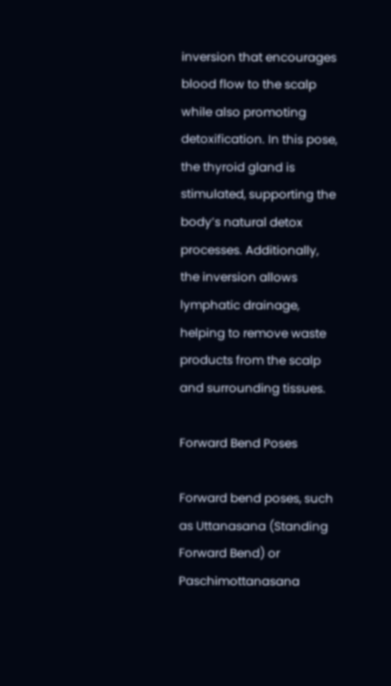inversion that encourages blood flow to the scalp while also promoting detoxification. In this pose, the thyroid gland is stimulated, supporting the body’s natural detox processes. Additionally, the inversion allows lymphatic drainage, helping to remove waste products from the scalp and surrounding tissues.

Forward Bend Poses

Forward bend poses, such as Uttanasana (Standing Forward Bend) or Paschimottanasana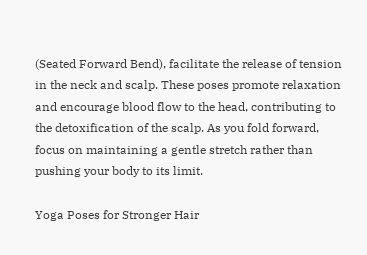(Seated Forward Bend), facilitate the release of tension in the neck and scalp. These poses promote relaxation and encourage blood flow to the head, contributing to the detoxification of the scalp. As you fold forward, focus on maintaining a gentle stretch rather than pushing your body to its limit.

Yoga Poses for Stronger Hair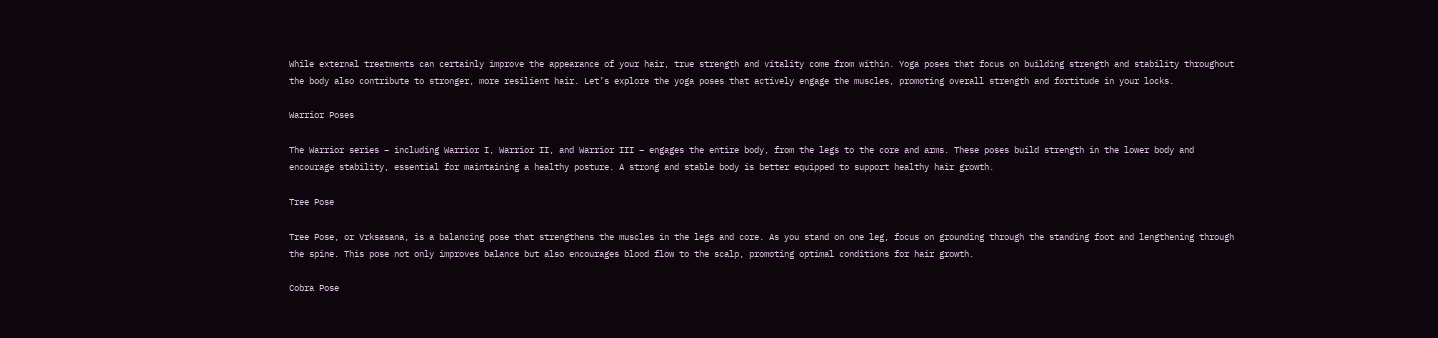While external treatments can certainly improve the appearance of your hair, true strength and vitality come from within. Yoga poses that focus on building strength and stability throughout the body also contribute to stronger, more resilient hair. Let’s explore the yoga poses that actively engage the muscles, promoting overall strength and fortitude in your locks.

Warrior Poses

The Warrior series – including Warrior I, Warrior II, and Warrior III – engages the entire body, from the legs to the core and arms. These poses build strength in the lower body and encourage stability, essential for maintaining a healthy posture. A strong and stable body is better equipped to support healthy hair growth.

Tree Pose

Tree Pose, or Vrksasana, is a balancing pose that strengthens the muscles in the legs and core. As you stand on one leg, focus on grounding through the standing foot and lengthening through the spine. This pose not only improves balance but also encourages blood flow to the scalp, promoting optimal conditions for hair growth.

Cobra Pose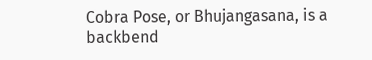Cobra Pose, or Bhujangasana, is a backbend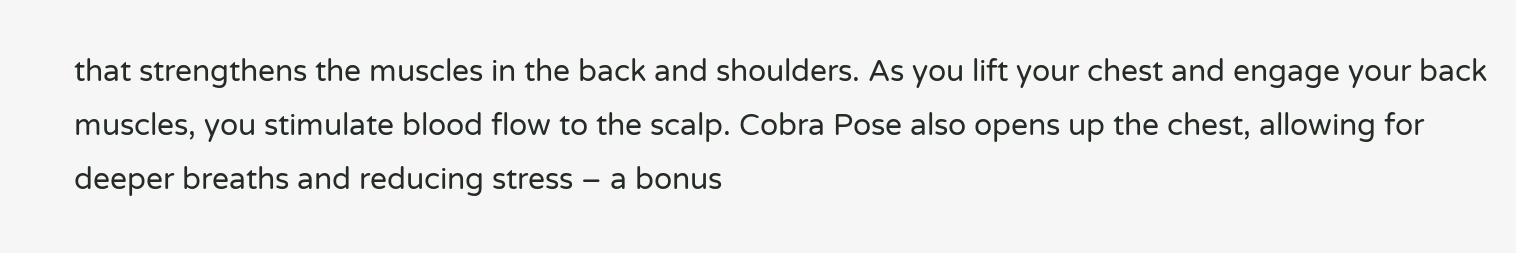that strengthens the muscles in the back and shoulders. As you lift your chest and engage your back muscles, you stimulate blood flow to the scalp. Cobra Pose also opens up the chest, allowing for deeper breaths and reducing stress – a bonus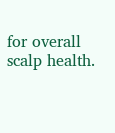for overall scalp health.